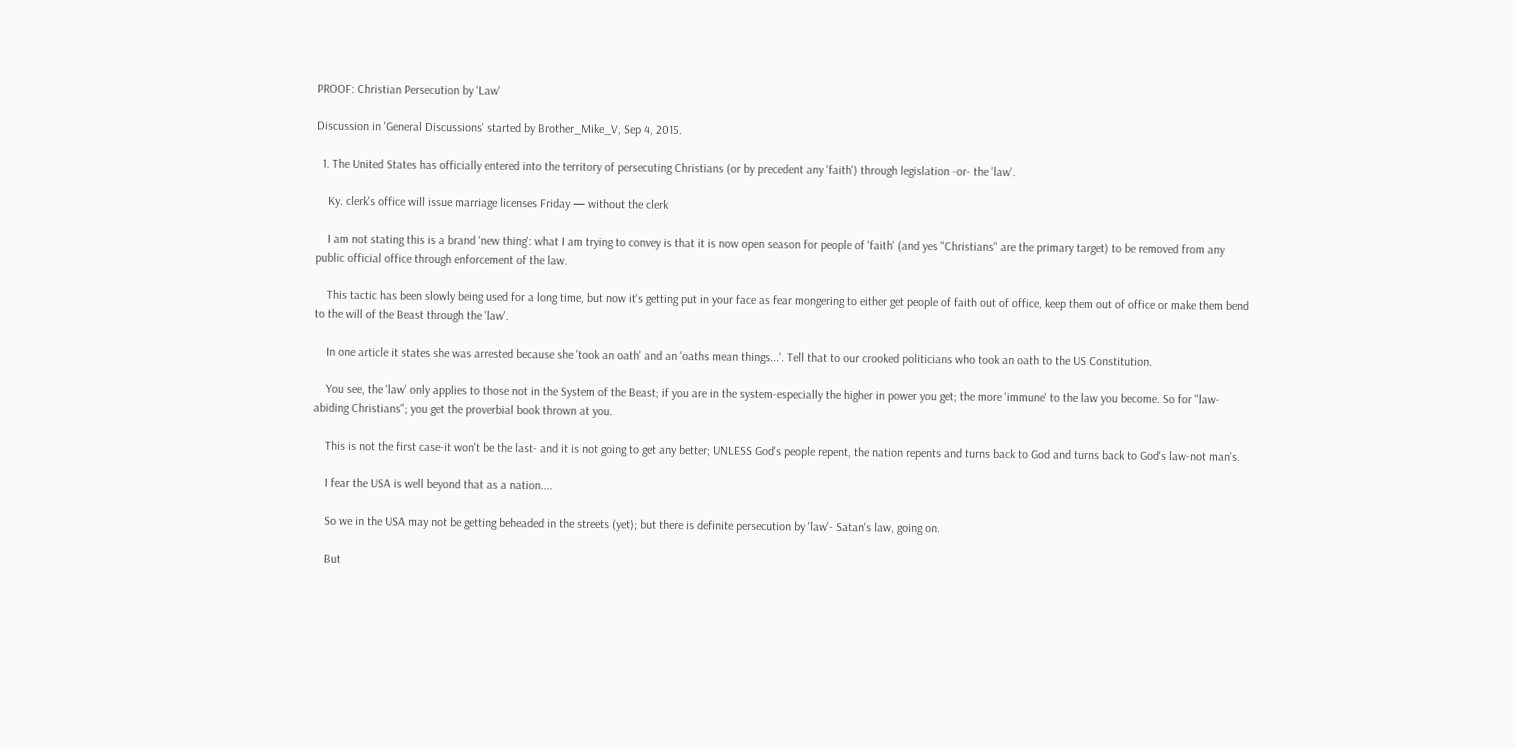PROOF: Christian Persecution by 'Law'

Discussion in 'General Discussions' started by Brother_Mike_V, Sep 4, 2015.

  1. The United States has officially entered into the territory of persecuting Christians (or by precedent any 'faith') through legislation -or- the 'law'.

    Ky. clerk's office will issue marriage licenses Friday — without the clerk

    I am not stating this is a brand 'new thing': what I am trying to convey is that it is now open season for people of 'faith' (and yes "Christians" are the primary target) to be removed from any public official office through enforcement of the law.

    This tactic has been slowly being used for a long time, but now it's getting put in your face as fear mongering to either get people of faith out of office, keep them out of office or make them bend to the will of the Beast through the 'law'.

    In one article it states she was arrested because she 'took an oath' and an 'oaths mean things...'. Tell that to our crooked politicians who took an oath to the US Constitution.

    You see, the 'law' only applies to those not in the System of the Beast; if you are in the system-especially the higher in power you get; the more 'immune' to the law you become. So for "law-abiding Christians"; you get the proverbial book thrown at you.

    This is not the first case-it won't be the last- and it is not going to get any better; UNLESS God's people repent, the nation repents and turns back to God and turns back to God's law-not man's.

    I fear the USA is well beyond that as a nation....

    So we in the USA may not be getting beheaded in the streets (yet); but there is definite persecution by 'law'- Satan's law, going on.

    But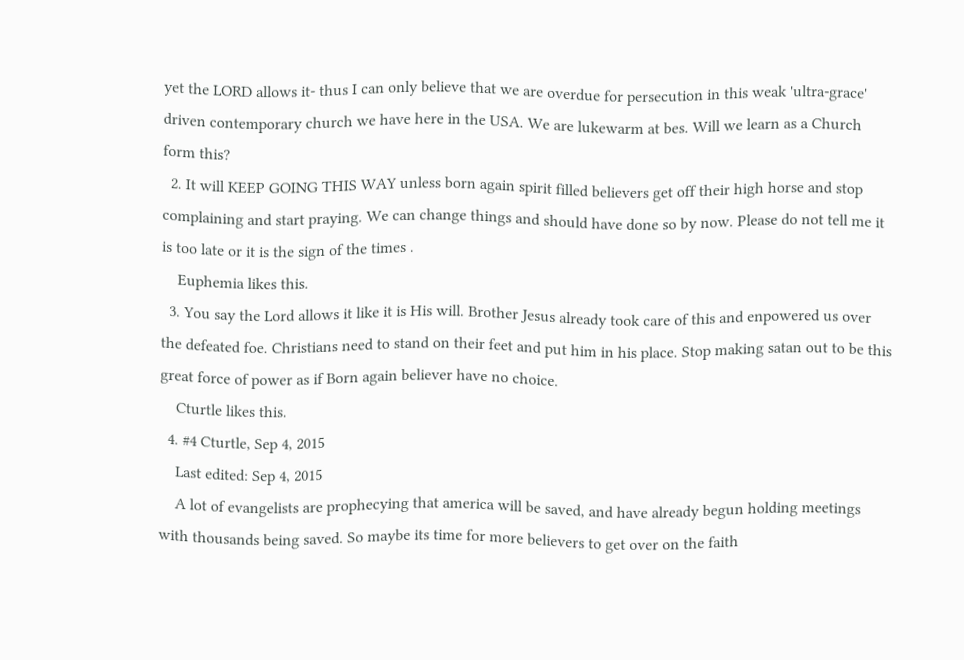yet the LORD allows it- thus I can only believe that we are overdue for persecution in this weak 'ultra-grace' driven contemporary church we have here in the USA. We are lukewarm at bes. Will we learn as a Church form this?
  2. It will KEEP GOING THIS WAY unless born again spirit filled believers get off their high horse and stop complaining and start praying. We can change things and should have done so by now. Please do not tell me it is too late or it is the sign of the times .
    Euphemia likes this.
  3. You say the Lord allows it like it is His will. Brother Jesus already took care of this and enpowered us over the defeated foe. Christians need to stand on their feet and put him in his place. Stop making satan out to be this great force of power as if Born again believer have no choice.
    Cturtle likes this.
  4. #4 Cturtle, Sep 4, 2015
    Last edited: Sep 4, 2015
    A lot of evangelists are prophecying that america will be saved, and have already begun holding meetings with thousands being saved. So maybe its time for more believers to get over on the faith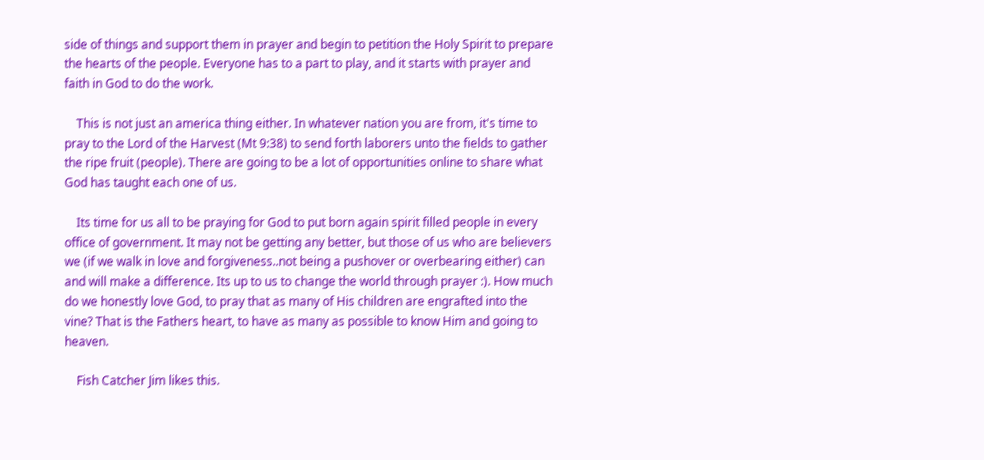side of things and support them in prayer and begin to petition the Holy Spirit to prepare the hearts of the people. Everyone has to a part to play, and it starts with prayer and faith in God to do the work.

    This is not just an america thing either. In whatever nation you are from, it's time to pray to the Lord of the Harvest (Mt 9:38) to send forth laborers unto the fields to gather the ripe fruit (people). There are going to be a lot of opportunities online to share what God has taught each one of us.

    Its time for us all to be praying for God to put born again spirit filled people in every office of government. It may not be getting any better, but those of us who are believers we (if we walk in love and forgiveness..not being a pushover or overbearing either) can and will make a difference. Its up to us to change the world through prayer :). How much do we honestly love God, to pray that as many of His children are engrafted into the vine? That is the Fathers heart, to have as many as possible to know Him and going to heaven.

    Fish Catcher Jim likes this.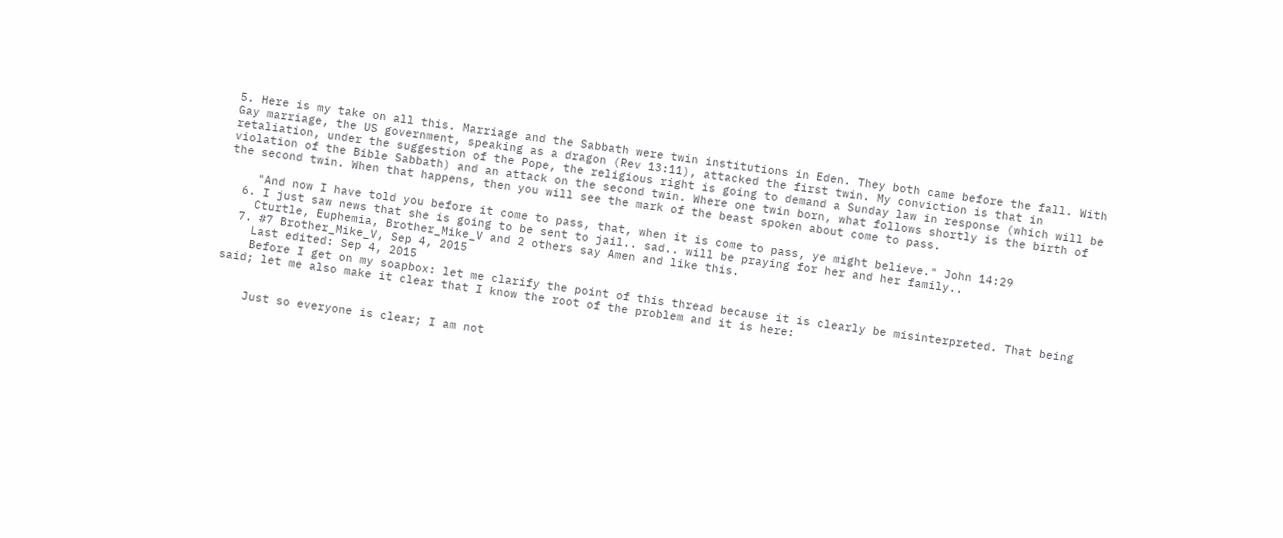5. Here is my take on all this. Marriage and the Sabbath were twin institutions in Eden. They both came before the fall. With Gay marriage, the US government, speaking as a dragon (Rev 13:11), attacked the first twin. My conviction is that in retaliation, under the suggestion of the Pope, the religious right is going to demand a Sunday law in response (which will be violation of the Bible Sabbath) and an attack on the second twin. Where one twin born, what follows shortly is the birth of the second twin. When that happens, then you will see the mark of the beast spoken about come to pass.

    "And now I have told you before it come to pass, that, when it is come to pass, ye might believe." John 14:29
  6. I just saw news that she is going to be sent to jail.. sad.. will be praying for her and her family..
    Cturtle, Euphemia, Brother_Mike_V and 2 others say Amen and like this.
  7. #7 Brother_Mike_V, Sep 4, 2015
    Last edited: Sep 4, 2015
    Before I get on my soapbox: let me clarify the point of this thread because it is clearly be misinterpreted. That being said; let me also make it clear that I know the root of the problem and it is here:


    Just so everyone is clear; I am not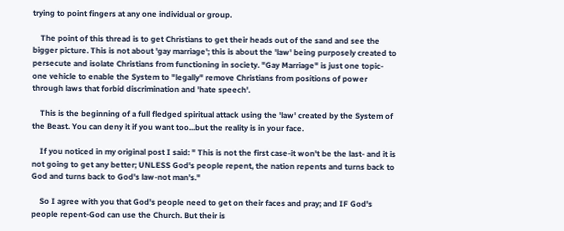trying to point fingers at any one individual or group.

    The point of this thread is to get Christians to get their heads out of the sand and see the bigger picture. This is not about 'gay marriage'; this is about the 'law' being purposely created to persecute and isolate Christians from functioning in society. "Gay Marriage" is just one topic- one vehicle to enable the System to "legally" remove Christians from positions of power through laws that forbid discrimination and 'hate speech'.

    This is the beginning of a full fledged spiritual attack using the 'law' created by the System of the Beast. You can deny it if you want too...but the reality is in your face.

    If you noticed in my original post I said: " This is not the first case-it won't be the last- and it is not going to get any better; UNLESS God's people repent, the nation repents and turns back to God and turns back to God's law-not man's."

    So I agree with you that God's people need to get on their faces and pray; and IF God's people repent-God can use the Church. But their is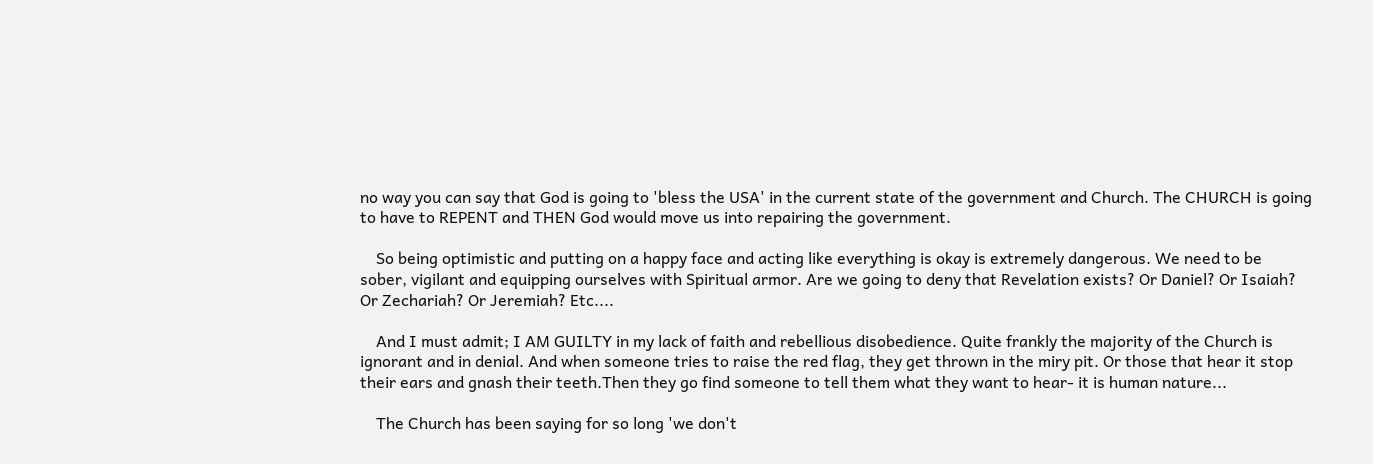no way you can say that God is going to 'bless the USA' in the current state of the government and Church. The CHURCH is going to have to REPENT and THEN God would move us into repairing the government.

    So being optimistic and putting on a happy face and acting like everything is okay is extremely dangerous. We need to be sober, vigilant and equipping ourselves with Spiritual armor. Are we going to deny that Revelation exists? Or Daniel? Or Isaiah? Or Zechariah? Or Jeremiah? Etc....

    And I must admit; I AM GUILTY in my lack of faith and rebellious disobedience. Quite frankly the majority of the Church is ignorant and in denial. And when someone tries to raise the red flag, they get thrown in the miry pit. Or those that hear it stop their ears and gnash their teeth.Then they go find someone to tell them what they want to hear- it is human nature...

    The Church has been saying for so long 'we don't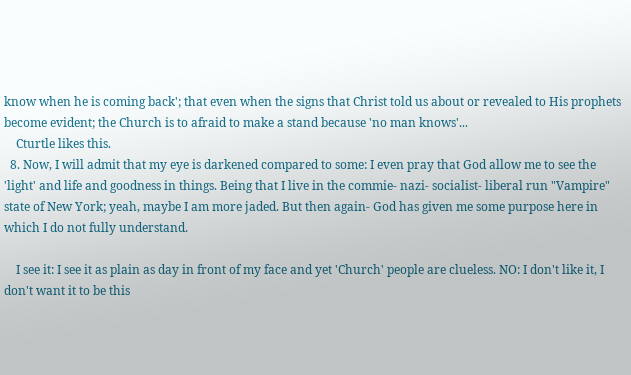know when he is coming back'; that even when the signs that Christ told us about or revealed to His prophets become evident; the Church is to afraid to make a stand because 'no man knows'...
    Cturtle likes this.
  8. Now, I will admit that my eye is darkened compared to some: I even pray that God allow me to see the 'light' and life and goodness in things. Being that I live in the commie- nazi- socialist- liberal run "Vampire" state of New York; yeah, maybe I am more jaded. But then again- God has given me some purpose here in which I do not fully understand.

    I see it: I see it as plain as day in front of my face and yet 'Church' people are clueless. NO: I don't like it, I don't want it to be this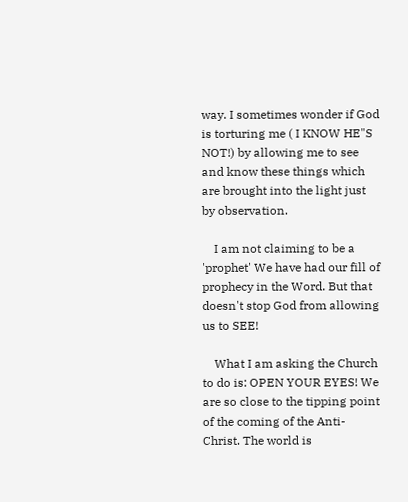way. I sometimes wonder if God is torturing me ( I KNOW HE"S NOT!) by allowing me to see and know these things which are brought into the light just by observation.

    I am not claiming to be a 'prophet' We have had our fill of prophecy in the Word. But that doesn't stop God from allowing us to SEE!

    What I am asking the Church to do is: OPEN YOUR EYES! We are so close to the tipping point of the coming of the Anti-Christ. The world is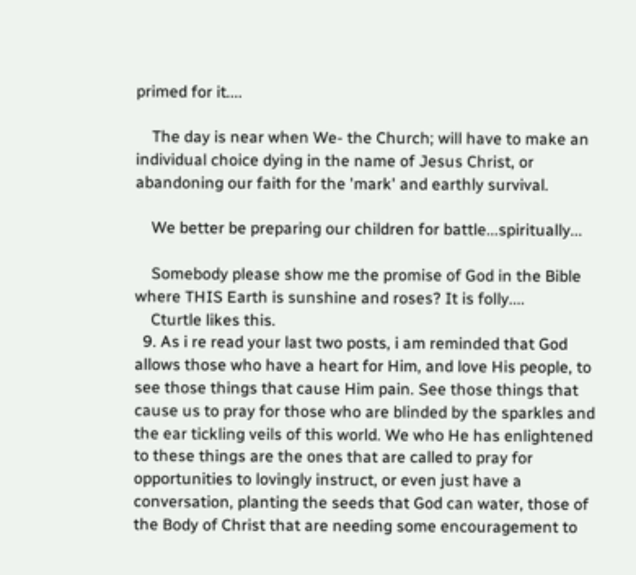primed for it....

    The day is near when We- the Church; will have to make an individual choice dying in the name of Jesus Christ, or abandoning our faith for the 'mark' and earthly survival.

    We better be preparing our children for battle...spiritually...

    Somebody please show me the promise of God in the Bible where THIS Earth is sunshine and roses? It is folly....
    Cturtle likes this.
  9. As i re read your last two posts, i am reminded that God allows those who have a heart for Him, and love His people, to see those things that cause Him pain. See those things that cause us to pray for those who are blinded by the sparkles and the ear tickling veils of this world. We who He has enlightened to these things are the ones that are called to pray for opportunities to lovingly instruct, or even just have a conversation, planting the seeds that God can water, those of the Body of Christ that are needing some encouragement to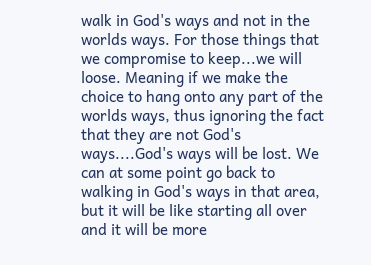walk in God's ways and not in the worlds ways. For those things that we compromise to keep...we will loose. Meaning if we make the choice to hang onto any part of the worlds ways, thus ignoring the fact that they are not God's ways....God's ways will be lost. We can at some point go back to walking in God's ways in that area, but it will be like starting all over and it will be more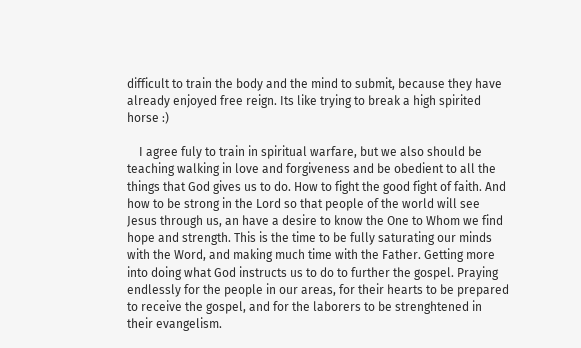difficult to train the body and the mind to submit, because they have already enjoyed free reign. Its like trying to break a high spirited horse :)

    I agree fuly to train in spiritual warfare, but we also should be teaching walking in love and forgiveness and be obedient to all the things that God gives us to do. How to fight the good fight of faith. And how to be strong in the Lord so that people of the world will see Jesus through us, an have a desire to know the One to Whom we find hope and strength. This is the time to be fully saturating our minds with the Word, and making much time with the Father. Getting more into doing what God instructs us to do to further the gospel. Praying endlessly for the people in our areas, for their hearts to be prepared to receive the gospel, and for the laborers to be strenghtened in their evangelism.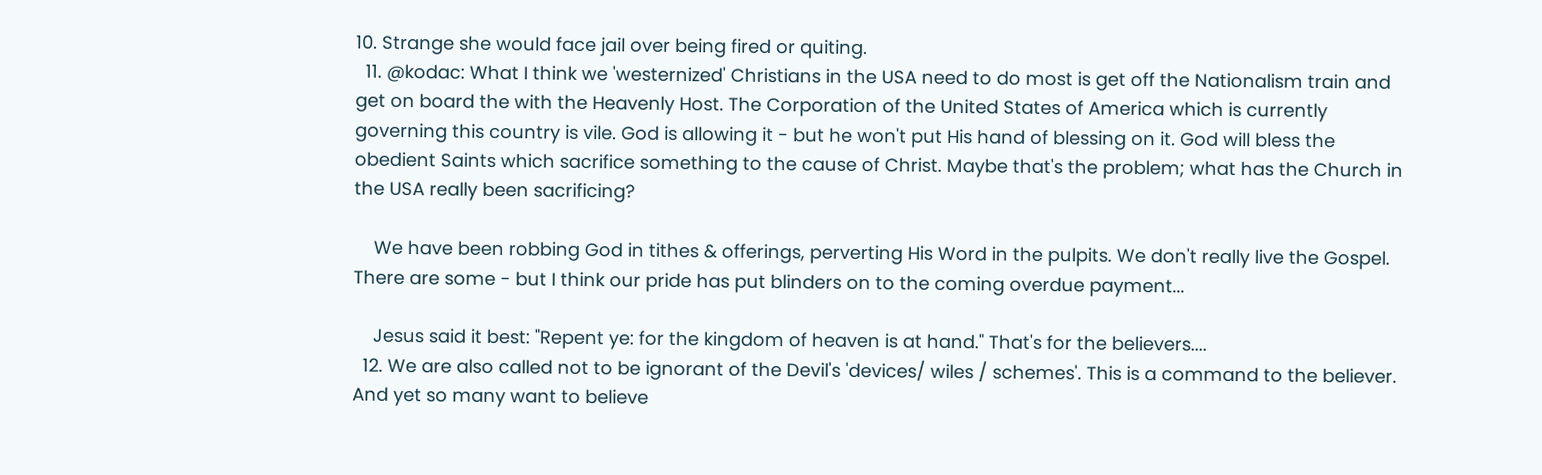10. Strange she would face jail over being fired or quiting.
  11. @kodac: What I think we 'westernized' Christians in the USA need to do most is get off the Nationalism train and get on board the with the Heavenly Host. The Corporation of the United States of America which is currently governing this country is vile. God is allowing it - but he won't put His hand of blessing on it. God will bless the obedient Saints which sacrifice something to the cause of Christ. Maybe that's the problem; what has the Church in the USA really been sacrificing?

    We have been robbing God in tithes & offerings, perverting His Word in the pulpits. We don't really live the Gospel. There are some - but I think our pride has put blinders on to the coming overdue payment...

    Jesus said it best: "Repent ye: for the kingdom of heaven is at hand." That's for the believers....
  12. We are also called not to be ignorant of the Devil's 'devices/ wiles / schemes'. This is a command to the believer. And yet so many want to believe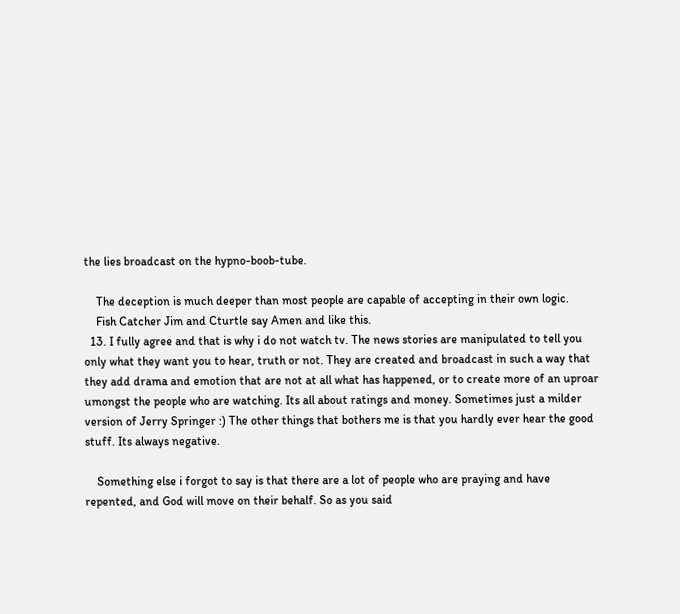the lies broadcast on the hypno-boob-tube.

    The deception is much deeper than most people are capable of accepting in their own logic.
    Fish Catcher Jim and Cturtle say Amen and like this.
  13. I fully agree and that is why i do not watch tv. The news stories are manipulated to tell you only what they want you to hear, truth or not. They are created and broadcast in such a way that they add drama and emotion that are not at all what has happened, or to create more of an uproar umongst the people who are watching. Its all about ratings and money. Sometimes just a milder version of Jerry Springer :) The other things that bothers me is that you hardly ever hear the good stuff. Its always negative.

    Something else i forgot to say is that there are a lot of people who are praying and have repented, and God will move on their behalf. So as you said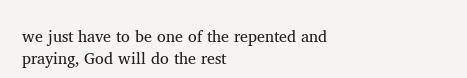we just have to be one of the repented and praying, God will do the rest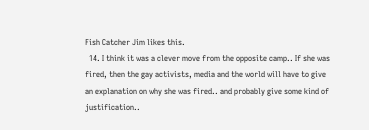Fish Catcher Jim likes this.
  14. I think it was a clever move from the opposite camp.. If she was fired, then the gay activists, media and the world will have to give an explanation on why she was fired.. and probably give some kind of justification..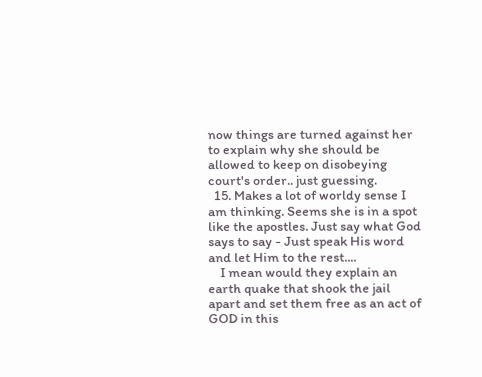now things are turned against her to explain why she should be allowed to keep on disobeying court's order.. just guessing.
  15. Makes a lot of worldy sense I am thinking. Seems she is in a spot like the apostles. Just say what God says to say - Just speak His word and let Him to the rest....
    I mean would they explain an earth quake that shook the jail apart and set them free as an act of GOD in this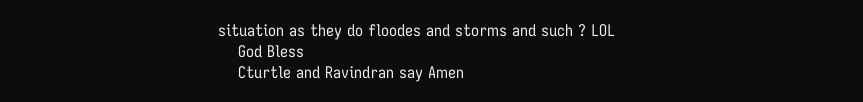situation as they do floodes and storms and such ? LOL
    God Bless
    Cturtle and Ravindran say Amen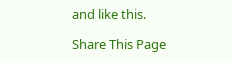and like this.

Share This Page